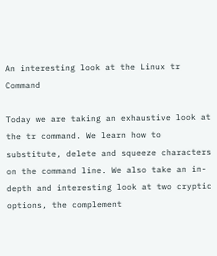An interesting look at the Linux tr Command

Today we are taking an exhaustive look at the tr command. We learn how to substitute, delete and squeeze characters on the command line. We also take an in-depth and interesting look at two cryptic options, the complement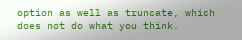option as well as truncate, which does not do what you think.